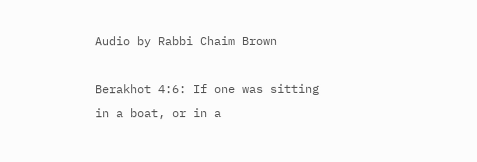Audio by Rabbi Chaim Brown

Berakhot 4:6: If one was sitting in a boat, or in a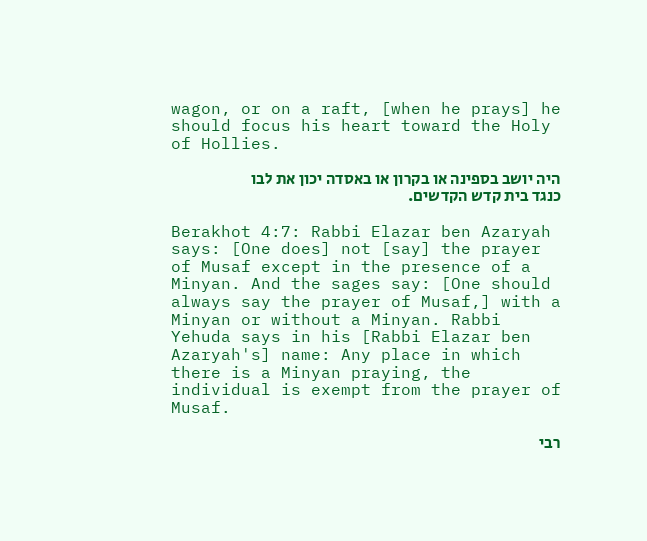wagon, or on a raft, [when he prays] he should focus his heart toward the Holy of Hollies.

היה יושב בספינה או בקרון או באסדה יכון את לבו כנגד בית קדש הקדשים.

Berakhot 4:7: Rabbi Elazar ben Azaryah says: [One does] not [say] the prayer of Musaf except in the presence of a Minyan. And the sages say: [One should always say the prayer of Musaf,] with a Minyan or without a Minyan. Rabbi Yehuda says in his [Rabbi Elazar ben Azaryah's] name: Any place in which there is a Minyan praying, the individual is exempt from the prayer of Musaf.

רבי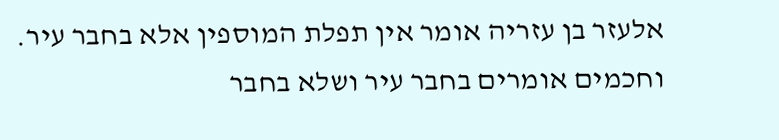אלעזר בן עזריה אומר אין תפלת המוספין אלא בחבר עיר. וחכמים אומרים בחבר עיר ושלא בחבר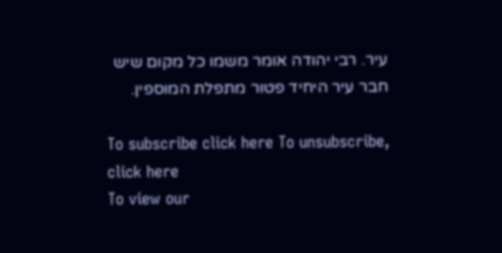עיר. רבי יהודה אומר משמו כל מקום שיש חבר עיר היחיד פטור מתפלת המוספין.

To subscribe click here To unsubscribe, click here
To view our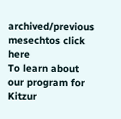archived/previous mesechtos click here
To learn about our program for Kitzur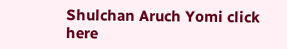Shulchan Aruch Yomi click here